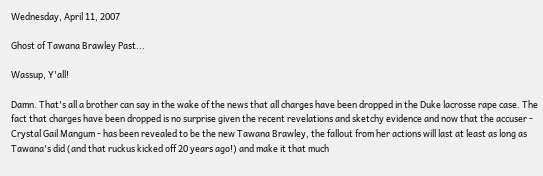Wednesday, April 11, 2007

Ghost of Tawana Brawley Past...

Wassup, Y'all!

Damn. That's all a brother can say in the wake of the news that all charges have been dropped in the Duke lacrosse rape case. The fact that charges have been dropped is no surprise given the recent revelations and sketchy evidence and now that the accuser - Crystal Gail Mangum - has been revealed to be the new Tawana Brawley, the fallout from her actions will last at least as long as Tawana's did (and that ruckus kicked off 20 years ago!) and make it that much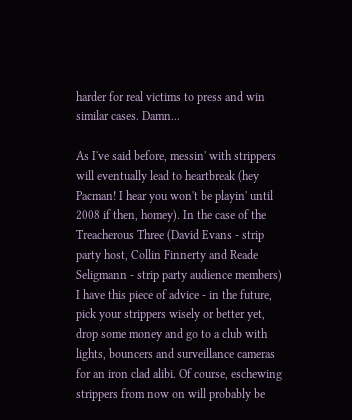harder for real victims to press and win similar cases. Damn...

As I've said before, messin' with strippers will eventually lead to heartbreak (hey Pacman! I hear you won't be playin' until 2008 if then, homey). In the case of the Treacherous Three (David Evans - strip party host, Collin Finnerty and Reade Seligmann - strip party audience members) I have this piece of advice - in the future, pick your strippers wisely or better yet, drop some money and go to a club with lights, bouncers and surveillance cameras for an iron clad alibi. Of course, eschewing strippers from now on will probably be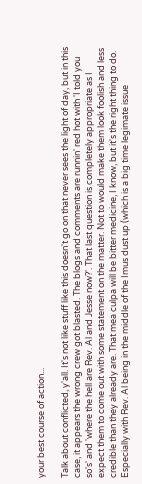your best course of action...

Talk about conflicted, y'all. It's not like stuff like this doesn't go on that never sees the light of day, but in this case, it appears the wrong crew got blasted. The blogs and comments are runnin' red hot with 'I told you so's' and 'where the hell are Rev. Al and Jesse now?'. That last question is completely appropriate as I expect them to come out with some statement on the matter. Not to would make them look foolish and less credible than they already are. That mea culpa will be bitter medicine, I know, but it's the right thing to do. Especially with Rev. Al being in the middle of the Imus dust up (which is a big time legimate issue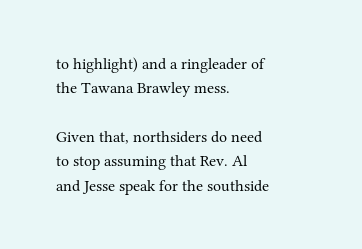to highlight) and a ringleader of the Tawana Brawley mess.

Given that, northsiders do need to stop assuming that Rev. Al and Jesse speak for the southside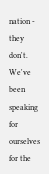nation - they don't. We've been speaking for ourselves for the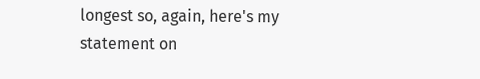longest so, again, here's my statement on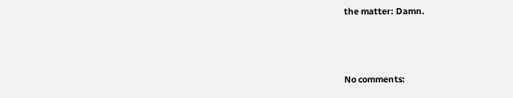the matter: Damn.



No comments: